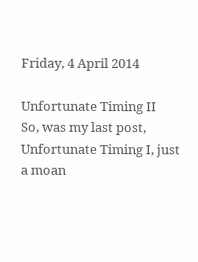Friday, 4 April 2014

Unfortunate Timing II
So, was my last post, Unfortunate Timing I, just a moan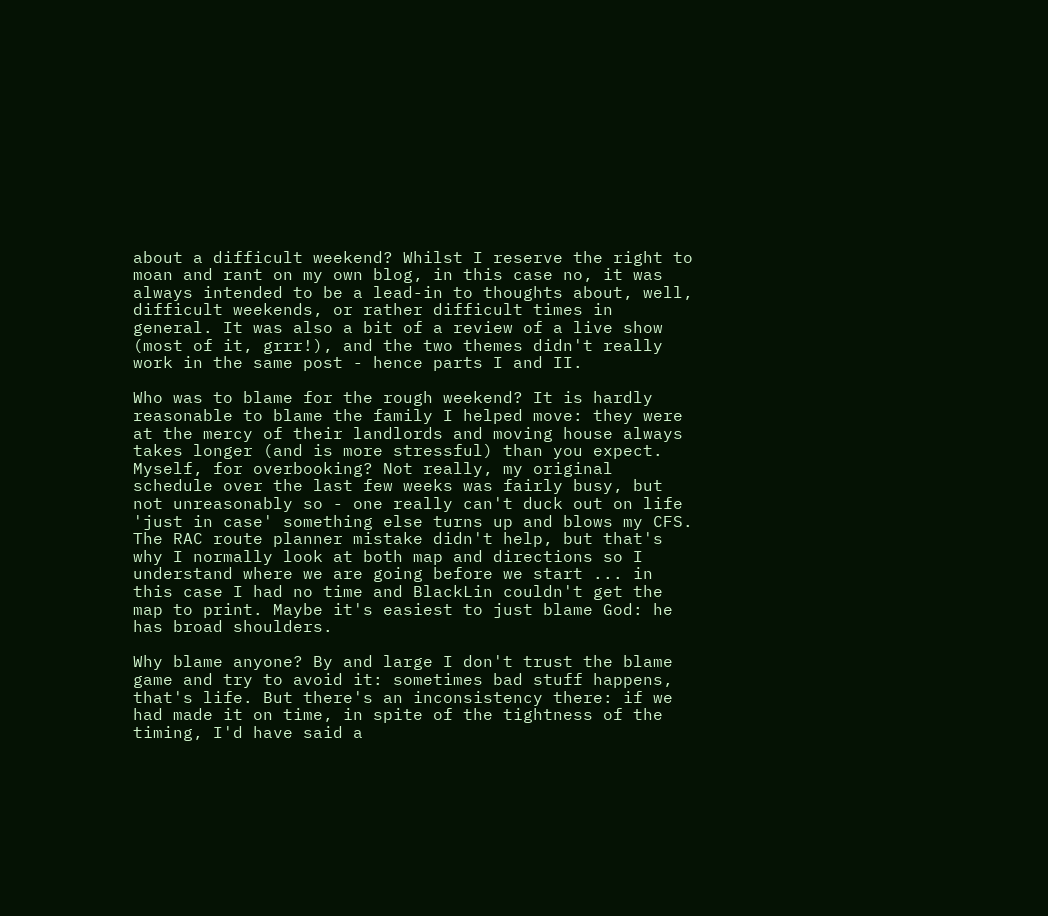about a difficult weekend? Whilst I reserve the right to moan and rant on my own blog, in this case no, it was always intended to be a lead-in to thoughts about, well, difficult weekends, or rather difficult times in general. It was also a bit of a review of a live show (most of it, grrr!), and the two themes didn't really work in the same post - hence parts I and II.

Who was to blame for the rough weekend? It is hardly reasonable to blame the family I helped move: they were at the mercy of their landlords and moving house always takes longer (and is more stressful) than you expect. Myself, for overbooking? Not really, my original schedule over the last few weeks was fairly busy, but not unreasonably so - one really can't duck out on life 'just in case' something else turns up and blows my CFS. The RAC route planner mistake didn't help, but that's why I normally look at both map and directions so I understand where we are going before we start ... in this case I had no time and BlackLin couldn't get the map to print. Maybe it's easiest to just blame God: he has broad shoulders.

Why blame anyone? By and large I don't trust the blame game and try to avoid it: sometimes bad stuff happens, that's life. But there's an inconsistency there: if we had made it on time, in spite of the tightness of the timing, I'd have said a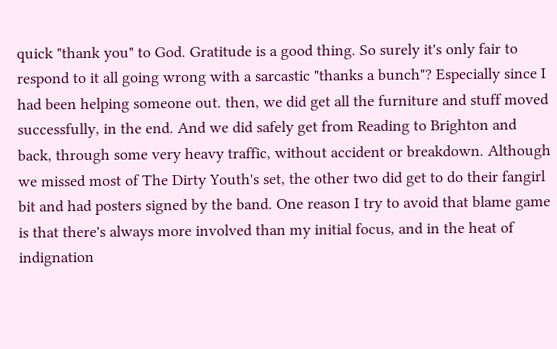quick "thank you" to God. Gratitude is a good thing. So surely it's only fair to respond to it all going wrong with a sarcastic "thanks a bunch"? Especially since I had been helping someone out. then, we did get all the furniture and stuff moved successfully, in the end. And we did safely get from Reading to Brighton and back, through some very heavy traffic, without accident or breakdown. Although we missed most of The Dirty Youth's set, the other two did get to do their fangirl bit and had posters signed by the band. One reason I try to avoid that blame game is that there's always more involved than my initial focus, and in the heat of indignation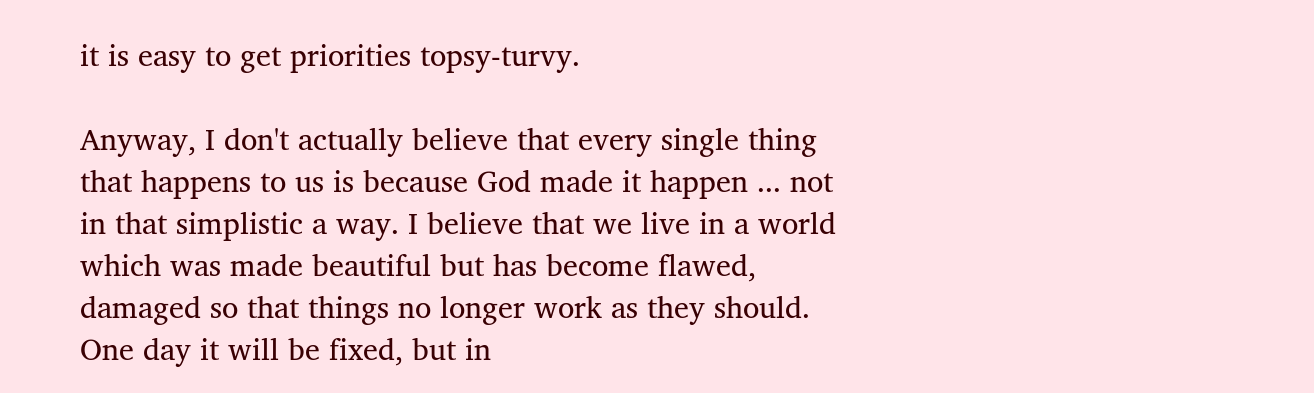it is easy to get priorities topsy-turvy.

Anyway, I don't actually believe that every single thing that happens to us is because God made it happen ... not in that simplistic a way. I believe that we live in a world which was made beautiful but has become flawed, damaged so that things no longer work as they should. One day it will be fixed, but in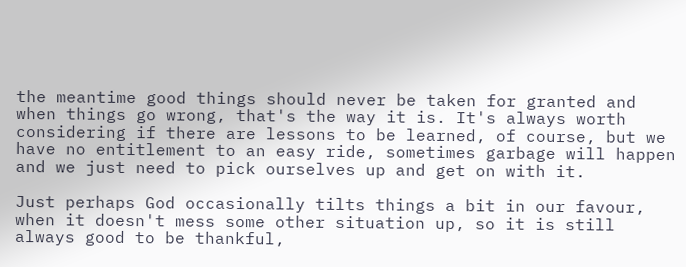the meantime good things should never be taken for granted and when things go wrong, that's the way it is. It's always worth considering if there are lessons to be learned, of course, but we have no entitlement to an easy ride, sometimes garbage will happen and we just need to pick ourselves up and get on with it.

Just perhaps God occasionally tilts things a bit in our favour, when it doesn't mess some other situation up, so it is still always good to be thankful,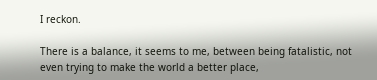I reckon.

There is a balance, it seems to me, between being fatalistic, not even trying to make the world a better place,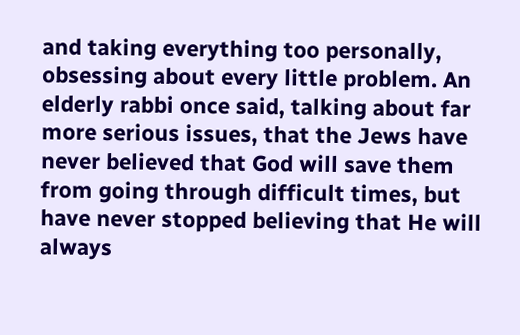and taking everything too personally, obsessing about every little problem. An elderly rabbi once said, talking about far more serious issues, that the Jews have never believed that God will save them from going through difficult times, but have never stopped believing that He will always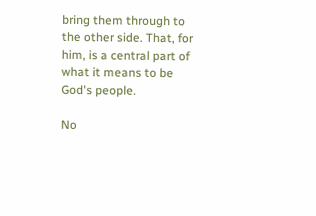bring them through to the other side. That, for him, is a central part of what it means to be God's people.

No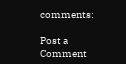comments:

Post a Comment